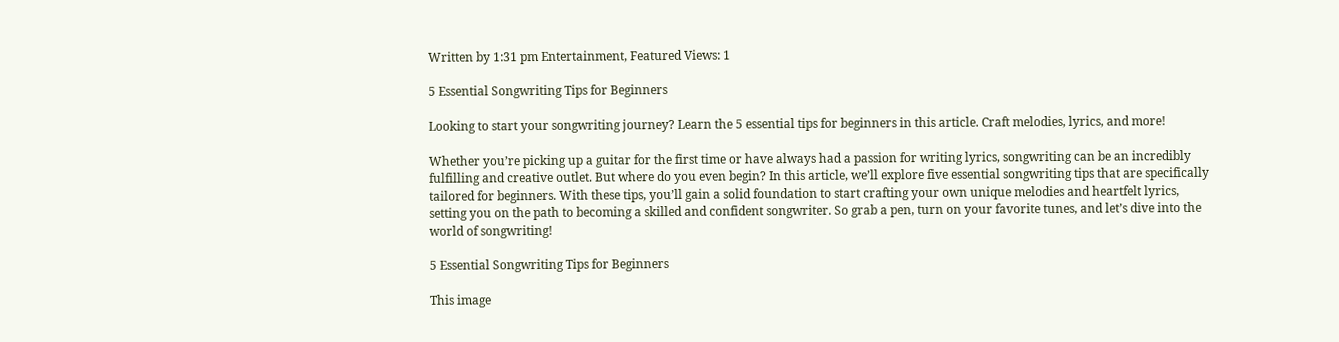Written by 1:31 pm Entertainment, Featured Views: 1

5 Essential Songwriting Tips for Beginners

Looking to start your songwriting journey? Learn the 5 essential tips for beginners in this article. Craft melodies, lyrics, and more!

Whether you’re picking up a guitar for the first time or have always had a passion for writing lyrics, songwriting can be an incredibly fulfilling and creative outlet. But where do you even begin? In this article, we’ll explore five essential songwriting tips that are specifically tailored for beginners. With these tips, you’ll gain a solid foundation to start crafting your own unique melodies and heartfelt lyrics, setting you on the path to becoming a skilled and confident songwriter. So grab a pen, turn on your favorite tunes, and let’s dive into the world of songwriting!

5 Essential Songwriting Tips for Beginners

This image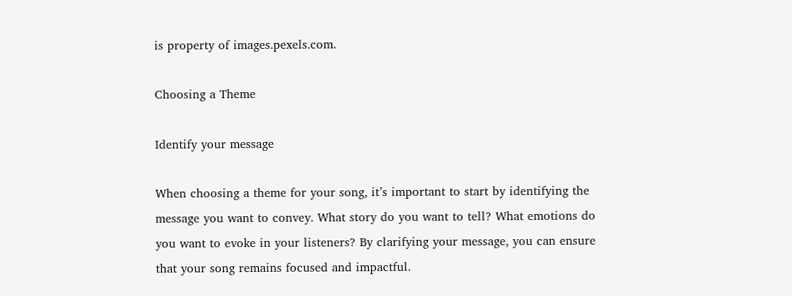is property of images.pexels.com.

Choosing a Theme

Identify your message

When choosing a theme for your song, it’s important to start by identifying the message you want to convey. What story do you want to tell? What emotions do you want to evoke in your listeners? By clarifying your message, you can ensure that your song remains focused and impactful.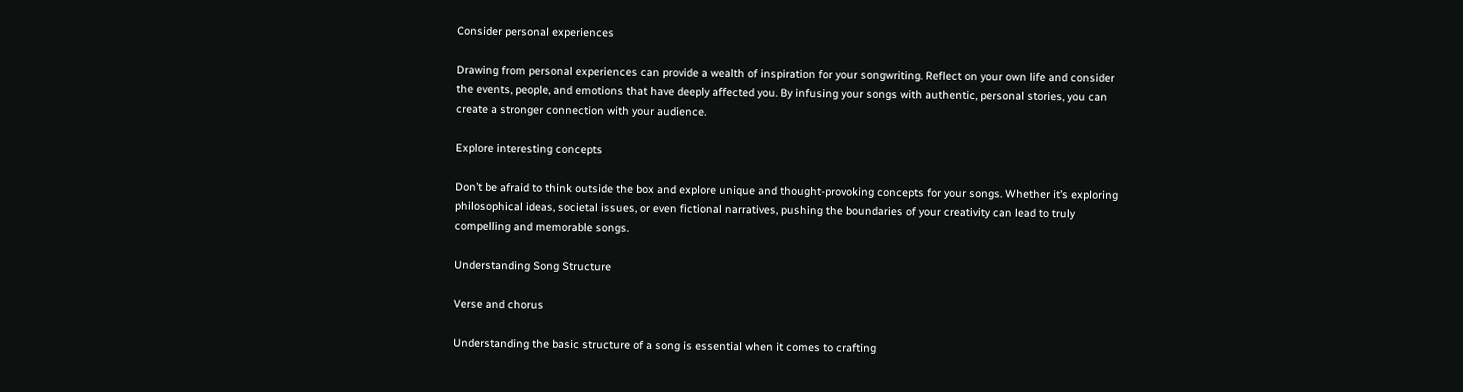Consider personal experiences

Drawing from personal experiences can provide a wealth of inspiration for your songwriting. Reflect on your own life and consider the events, people, and emotions that have deeply affected you. By infusing your songs with authentic, personal stories, you can create a stronger connection with your audience.

Explore interesting concepts

Don’t be afraid to think outside the box and explore unique and thought-provoking concepts for your songs. Whether it’s exploring philosophical ideas, societal issues, or even fictional narratives, pushing the boundaries of your creativity can lead to truly compelling and memorable songs.

Understanding Song Structure

Verse and chorus

Understanding the basic structure of a song is essential when it comes to crafting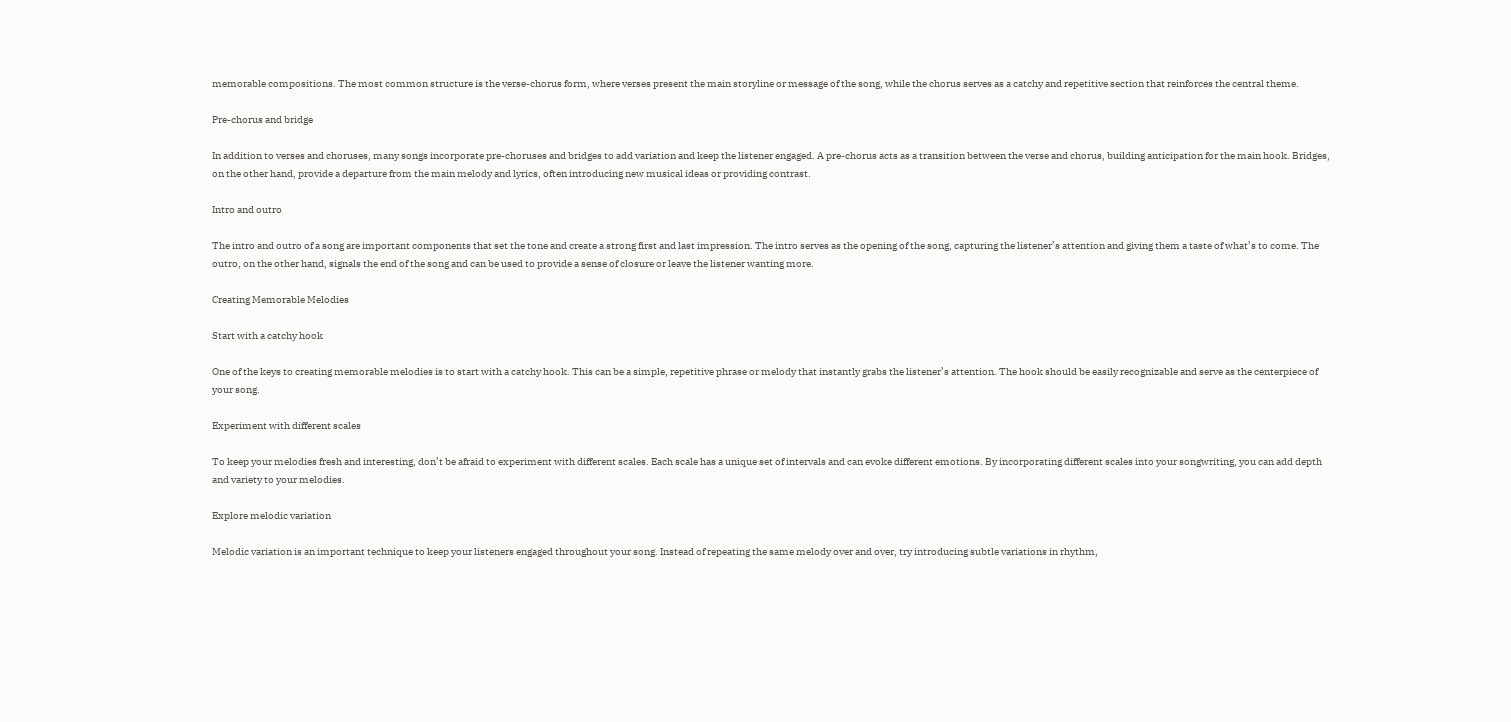memorable compositions. The most common structure is the verse-chorus form, where verses present the main storyline or message of the song, while the chorus serves as a catchy and repetitive section that reinforces the central theme.

Pre-chorus and bridge

In addition to verses and choruses, many songs incorporate pre-choruses and bridges to add variation and keep the listener engaged. A pre-chorus acts as a transition between the verse and chorus, building anticipation for the main hook. Bridges, on the other hand, provide a departure from the main melody and lyrics, often introducing new musical ideas or providing contrast.

Intro and outro

The intro and outro of a song are important components that set the tone and create a strong first and last impression. The intro serves as the opening of the song, capturing the listener’s attention and giving them a taste of what’s to come. The outro, on the other hand, signals the end of the song and can be used to provide a sense of closure or leave the listener wanting more.

Creating Memorable Melodies

Start with a catchy hook

One of the keys to creating memorable melodies is to start with a catchy hook. This can be a simple, repetitive phrase or melody that instantly grabs the listener’s attention. The hook should be easily recognizable and serve as the centerpiece of your song.

Experiment with different scales

To keep your melodies fresh and interesting, don’t be afraid to experiment with different scales. Each scale has a unique set of intervals and can evoke different emotions. By incorporating different scales into your songwriting, you can add depth and variety to your melodies.

Explore melodic variation

Melodic variation is an important technique to keep your listeners engaged throughout your song. Instead of repeating the same melody over and over, try introducing subtle variations in rhythm,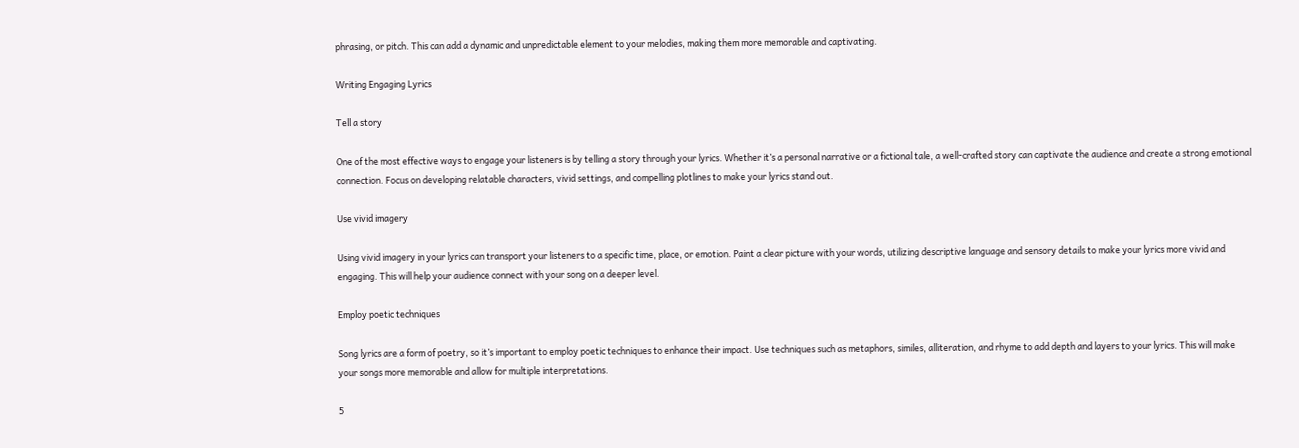phrasing, or pitch. This can add a dynamic and unpredictable element to your melodies, making them more memorable and captivating.

Writing Engaging Lyrics

Tell a story

One of the most effective ways to engage your listeners is by telling a story through your lyrics. Whether it’s a personal narrative or a fictional tale, a well-crafted story can captivate the audience and create a strong emotional connection. Focus on developing relatable characters, vivid settings, and compelling plotlines to make your lyrics stand out.

Use vivid imagery

Using vivid imagery in your lyrics can transport your listeners to a specific time, place, or emotion. Paint a clear picture with your words, utilizing descriptive language and sensory details to make your lyrics more vivid and engaging. This will help your audience connect with your song on a deeper level.

Employ poetic techniques

Song lyrics are a form of poetry, so it’s important to employ poetic techniques to enhance their impact. Use techniques such as metaphors, similes, alliteration, and rhyme to add depth and layers to your lyrics. This will make your songs more memorable and allow for multiple interpretations.

5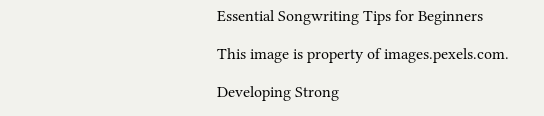Essential Songwriting Tips for Beginners

This image is property of images.pexels.com.

Developing Strong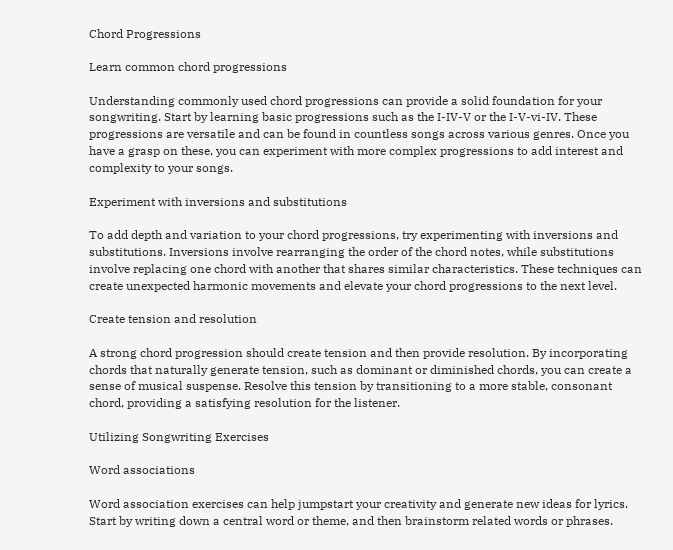Chord Progressions

Learn common chord progressions

Understanding commonly used chord progressions can provide a solid foundation for your songwriting. Start by learning basic progressions such as the I-IV-V or the I-V-vi-IV. These progressions are versatile and can be found in countless songs across various genres. Once you have a grasp on these, you can experiment with more complex progressions to add interest and complexity to your songs.

Experiment with inversions and substitutions

To add depth and variation to your chord progressions, try experimenting with inversions and substitutions. Inversions involve rearranging the order of the chord notes, while substitutions involve replacing one chord with another that shares similar characteristics. These techniques can create unexpected harmonic movements and elevate your chord progressions to the next level.

Create tension and resolution

A strong chord progression should create tension and then provide resolution. By incorporating chords that naturally generate tension, such as dominant or diminished chords, you can create a sense of musical suspense. Resolve this tension by transitioning to a more stable, consonant chord, providing a satisfying resolution for the listener.

Utilizing Songwriting Exercises

Word associations

Word association exercises can help jumpstart your creativity and generate new ideas for lyrics. Start by writing down a central word or theme, and then brainstorm related words or phrases.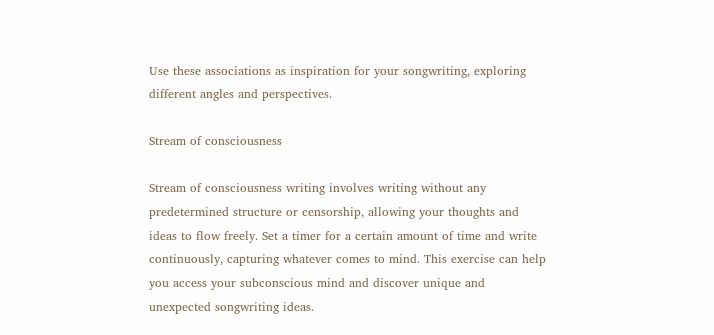Use these associations as inspiration for your songwriting, exploring different angles and perspectives.

Stream of consciousness

Stream of consciousness writing involves writing without any predetermined structure or censorship, allowing your thoughts and ideas to flow freely. Set a timer for a certain amount of time and write continuously, capturing whatever comes to mind. This exercise can help you access your subconscious mind and discover unique and unexpected songwriting ideas.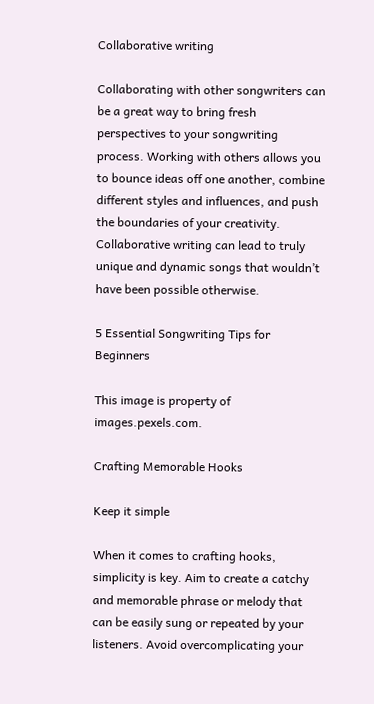Collaborative writing

Collaborating with other songwriters can be a great way to bring fresh perspectives to your songwriting process. Working with others allows you to bounce ideas off one another, combine different styles and influences, and push the boundaries of your creativity. Collaborative writing can lead to truly unique and dynamic songs that wouldn’t have been possible otherwise.

5 Essential Songwriting Tips for Beginners

This image is property of images.pexels.com.

Crafting Memorable Hooks

Keep it simple

When it comes to crafting hooks, simplicity is key. Aim to create a catchy and memorable phrase or melody that can be easily sung or repeated by your listeners. Avoid overcomplicating your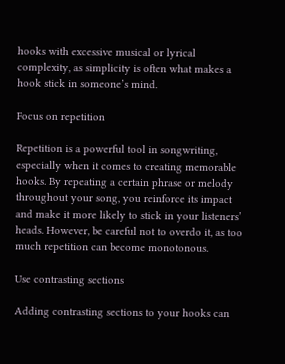hooks with excessive musical or lyrical complexity, as simplicity is often what makes a hook stick in someone’s mind.

Focus on repetition

Repetition is a powerful tool in songwriting, especially when it comes to creating memorable hooks. By repeating a certain phrase or melody throughout your song, you reinforce its impact and make it more likely to stick in your listeners’ heads. However, be careful not to overdo it, as too much repetition can become monotonous.

Use contrasting sections

Adding contrasting sections to your hooks can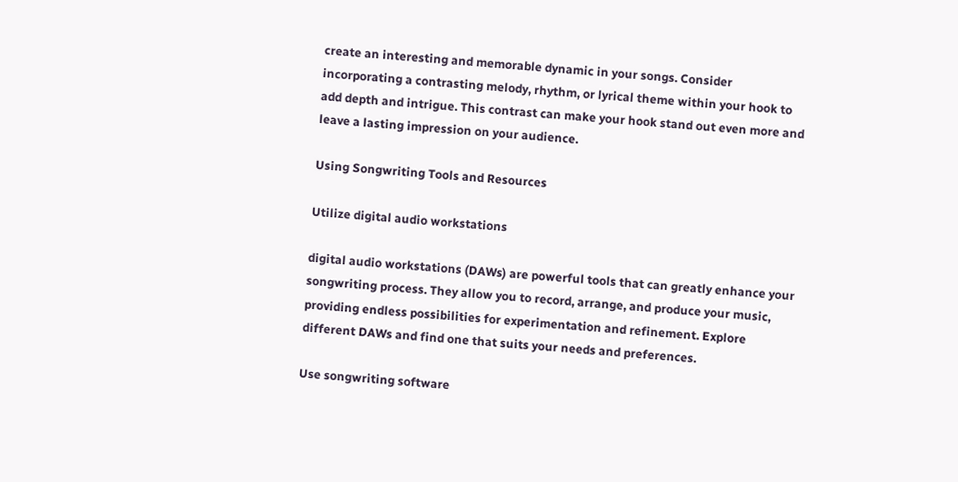create an interesting and memorable dynamic in your songs. Consider incorporating a contrasting melody, rhythm, or lyrical theme within your hook to add depth and intrigue. This contrast can make your hook stand out even more and leave a lasting impression on your audience.

Using Songwriting Tools and Resources

Utilize digital audio workstations

digital audio workstations (DAWs) are powerful tools that can greatly enhance your songwriting process. They allow you to record, arrange, and produce your music, providing endless possibilities for experimentation and refinement. Explore different DAWs and find one that suits your needs and preferences.

Use songwriting software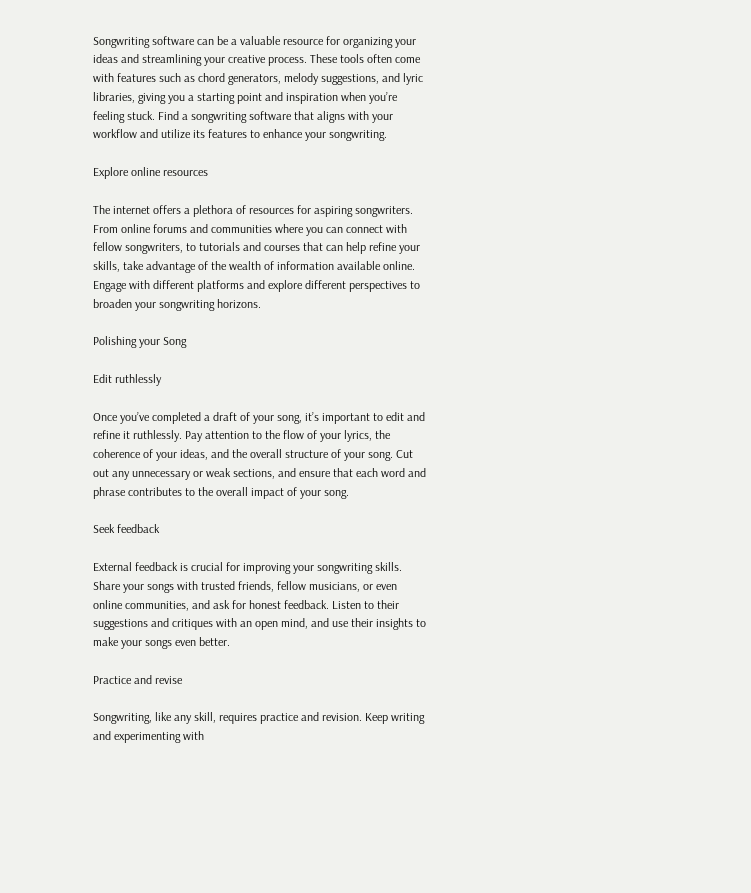Songwriting software can be a valuable resource for organizing your ideas and streamlining your creative process. These tools often come with features such as chord generators, melody suggestions, and lyric libraries, giving you a starting point and inspiration when you’re feeling stuck. Find a songwriting software that aligns with your workflow and utilize its features to enhance your songwriting.

Explore online resources

The internet offers a plethora of resources for aspiring songwriters. From online forums and communities where you can connect with fellow songwriters, to tutorials and courses that can help refine your skills, take advantage of the wealth of information available online. Engage with different platforms and explore different perspectives to broaden your songwriting horizons.

Polishing your Song

Edit ruthlessly

Once you’ve completed a draft of your song, it’s important to edit and refine it ruthlessly. Pay attention to the flow of your lyrics, the coherence of your ideas, and the overall structure of your song. Cut out any unnecessary or weak sections, and ensure that each word and phrase contributes to the overall impact of your song.

Seek feedback

External feedback is crucial for improving your songwriting skills. Share your songs with trusted friends, fellow musicians, or even online communities, and ask for honest feedback. Listen to their suggestions and critiques with an open mind, and use their insights to make your songs even better.

Practice and revise

Songwriting, like any skill, requires practice and revision. Keep writing and experimenting with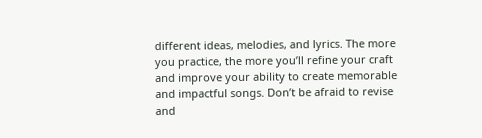different ideas, melodies, and lyrics. The more you practice, the more you’ll refine your craft and improve your ability to create memorable and impactful songs. Don’t be afraid to revise and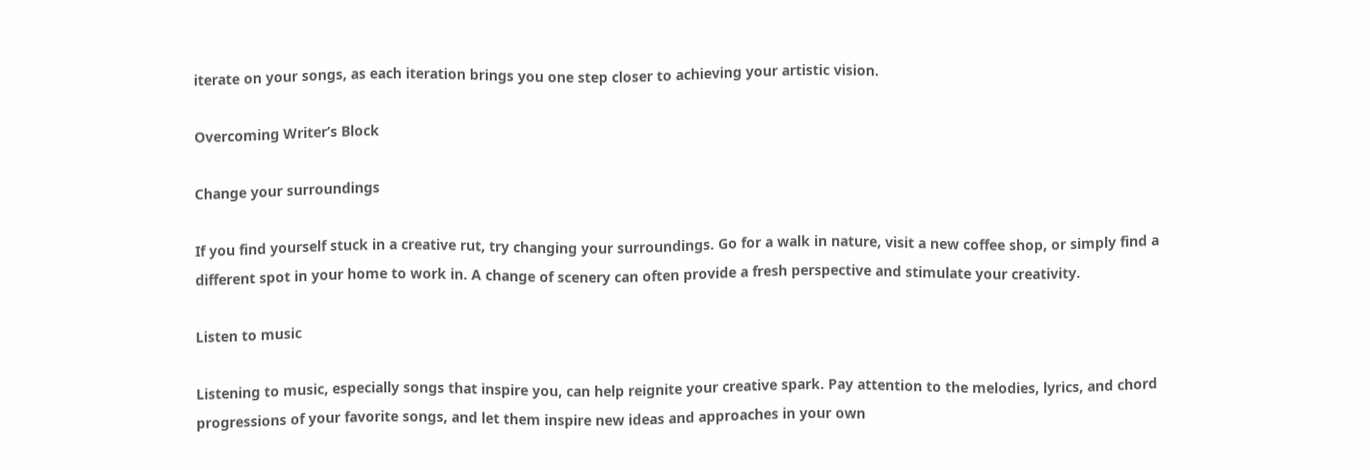iterate on your songs, as each iteration brings you one step closer to achieving your artistic vision.

Overcoming Writer’s Block

Change your surroundings

If you find yourself stuck in a creative rut, try changing your surroundings. Go for a walk in nature, visit a new coffee shop, or simply find a different spot in your home to work in. A change of scenery can often provide a fresh perspective and stimulate your creativity.

Listen to music

Listening to music, especially songs that inspire you, can help reignite your creative spark. Pay attention to the melodies, lyrics, and chord progressions of your favorite songs, and let them inspire new ideas and approaches in your own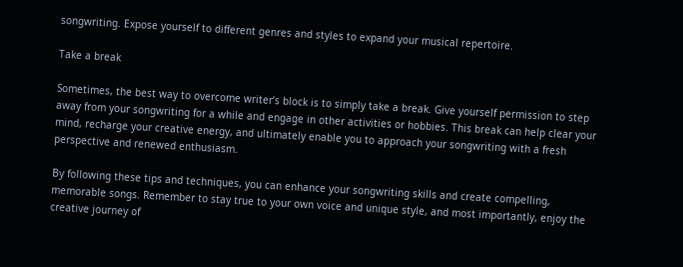songwriting. Expose yourself to different genres and styles to expand your musical repertoire.

Take a break

Sometimes, the best way to overcome writer’s block is to simply take a break. Give yourself permission to step away from your songwriting for a while and engage in other activities or hobbies. This break can help clear your mind, recharge your creative energy, and ultimately enable you to approach your songwriting with a fresh perspective and renewed enthusiasm.

By following these tips and techniques, you can enhance your songwriting skills and create compelling, memorable songs. Remember to stay true to your own voice and unique style, and most importantly, enjoy the creative journey of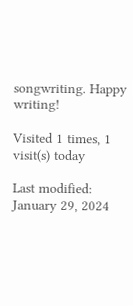songwriting. Happy writing!

Visited 1 times, 1 visit(s) today

Last modified: January 29, 2024